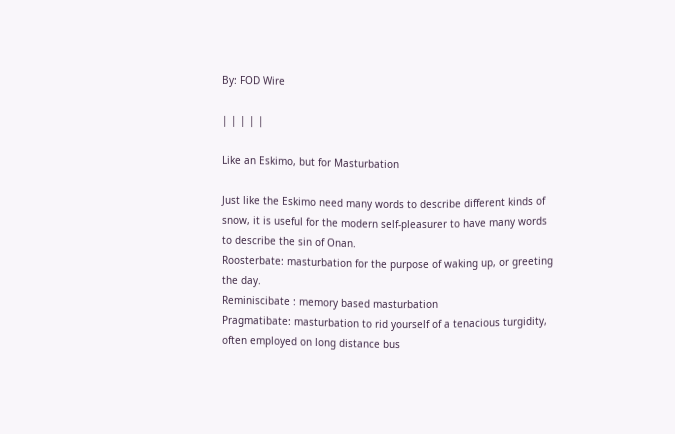By: FOD Wire

| | | | |

Like an Eskimo, but for Masturbation

Just like the Eskimo need many words to describe different kinds of snow, it is useful for the modern self-pleasurer to have many words to describe the sin of Onan.
Roosterbate: masturbation for the purpose of waking up, or greeting the day.
Reminiscibate : memory based masturbation
Pragmatibate: masturbation to rid yourself of a tenacious turgidity, often employed on long distance bus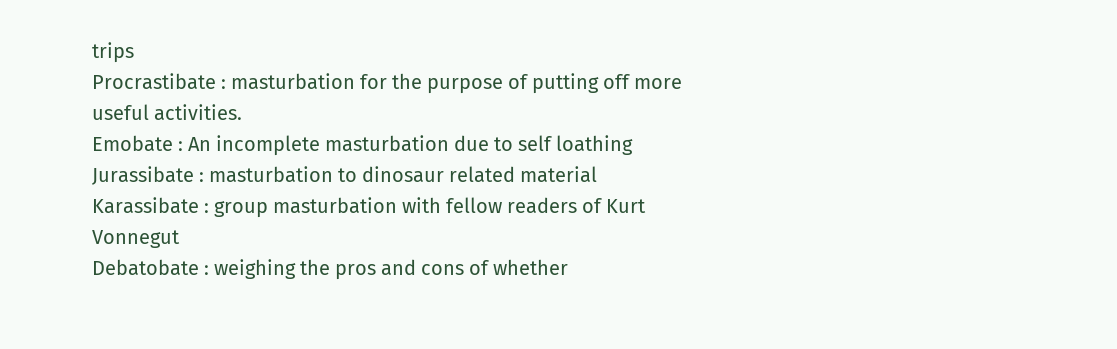trips
Procrastibate : masturbation for the purpose of putting off more useful activities.
Emobate : An incomplete masturbation due to self loathing
Jurassibate : masturbation to dinosaur related material
Karassibate : group masturbation with fellow readers of Kurt Vonnegut
Debatobate : weighing the pros and cons of whether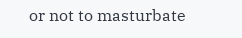or not to masturbate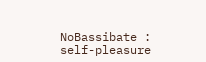NoBassibate : self-pleasure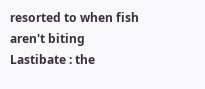resorted to when fish aren't biting
Lastibate : the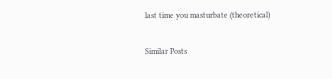last time you masturbate (theoretical)

Similar Posts